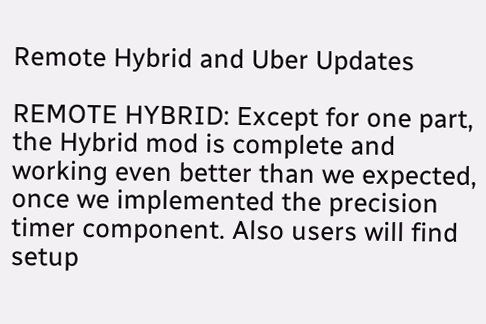Remote Hybrid and Uber Updates

REMOTE HYBRID: Except for one part, the Hybrid mod is complete and working even better than we expected, once we implemented the precision timer component. Also users will find setup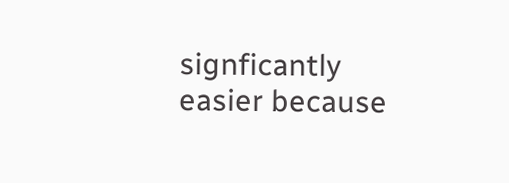signficantly easier because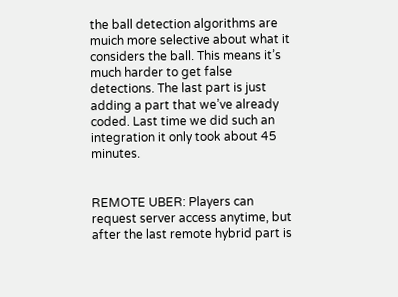the ball detection algorithms are muich more selective about what it considers the ball. This means it’s much harder to get false detections. The last part is just adding a part that we’ve already coded. Last time we did such an integration it only took about 45 minutes.


REMOTE UBER: Players can request server access anytime, but after the last remote hybrid part is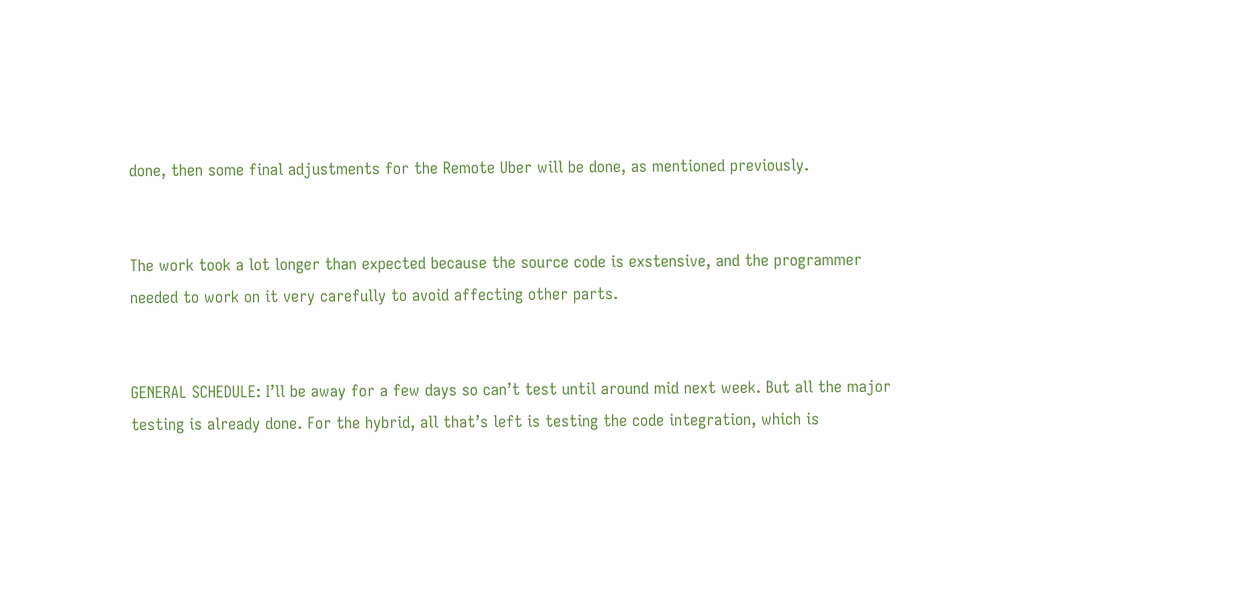done, then some final adjustments for the Remote Uber will be done, as mentioned previously.


The work took a lot longer than expected because the source code is exstensive, and the programmer needed to work on it very carefully to avoid affecting other parts.


GENERAL SCHEDULE: I’ll be away for a few days so can’t test until around mid next week. But all the major testing is already done. For the hybrid, all that’s left is testing the code integration, which is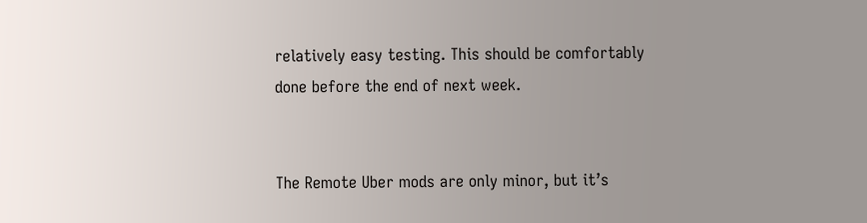relatively easy testing. This should be comfortably done before the end of next week.


The Remote Uber mods are only minor, but it’s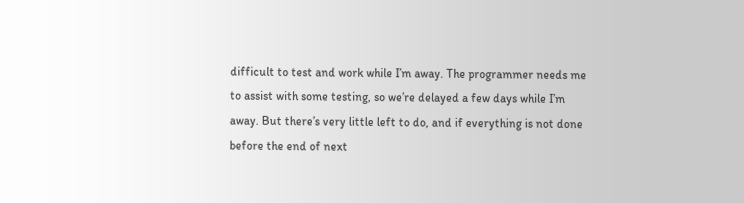difficult to test and work while I’m away. The programmer needs me to assist with some testing, so we’re delayed a few days while I’m away. But there’s very little left to do, and if everything is not done before the end of next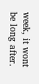week, it wont be long after.